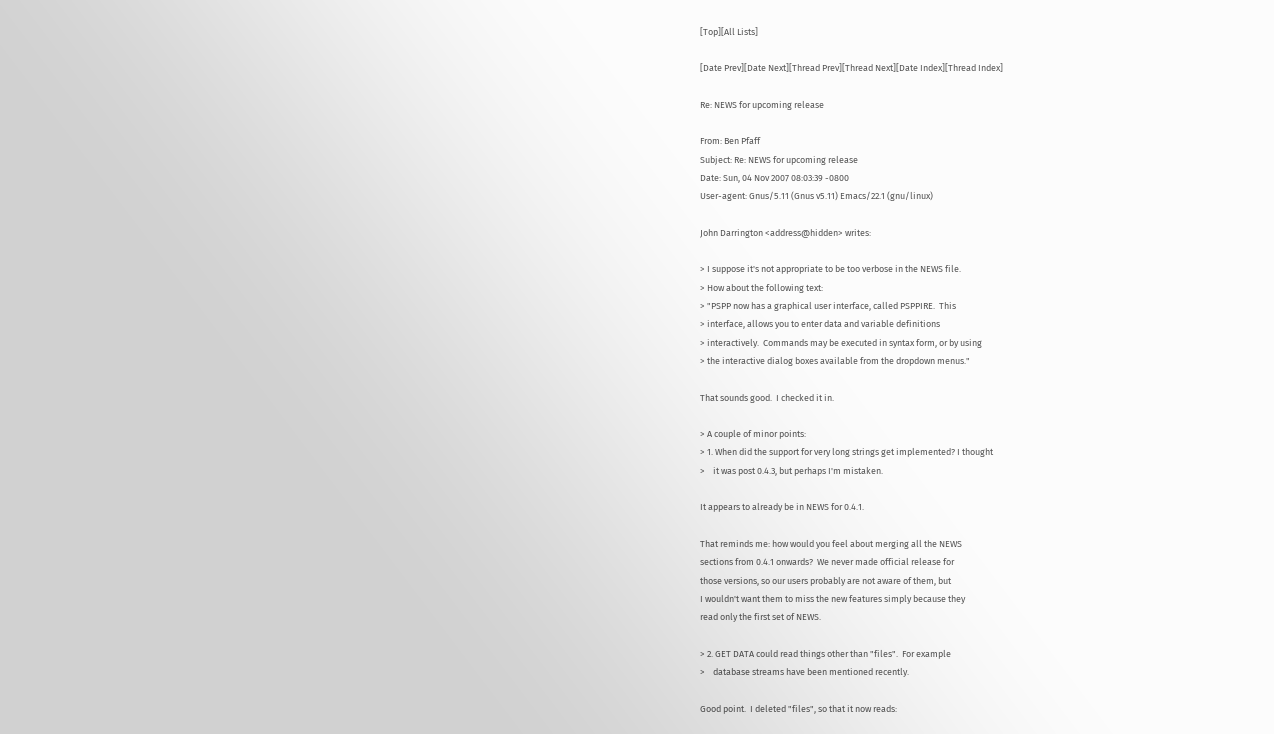[Top][All Lists]

[Date Prev][Date Next][Thread Prev][Thread Next][Date Index][Thread Index]

Re: NEWS for upcoming release

From: Ben Pfaff
Subject: Re: NEWS for upcoming release
Date: Sun, 04 Nov 2007 08:03:39 -0800
User-agent: Gnus/5.11 (Gnus v5.11) Emacs/22.1 (gnu/linux)

John Darrington <address@hidden> writes:

> I suppose it's not appropriate to be too verbose in the NEWS file.
> How about the following text:
> "PSPP now has a graphical user interface, called PSPPIRE.  This
> interface, allows you to enter data and variable definitions
> interactively.  Commands may be executed in syntax form, or by using
> the interactive dialog boxes available from the dropdown menus."

That sounds good.  I checked it in.

> A couple of minor points:
> 1. When did the support for very long strings get implemented? I thought
>    it was post 0.4.3, but perhaps I'm mistaken.

It appears to already be in NEWS for 0.4.1.

That reminds me: how would you feel about merging all the NEWS
sections from 0.4.1 onwards?  We never made official release for
those versions, so our users probably are not aware of them, but
I wouldn't want them to miss the new features simply because they
read only the first set of NEWS.

> 2. GET DATA could read things other than "files".  For example
>    database streams have been mentioned recently.

Good point.  I deleted "files", so that it now reads: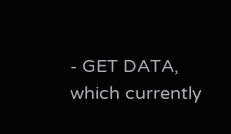- GET DATA, which currently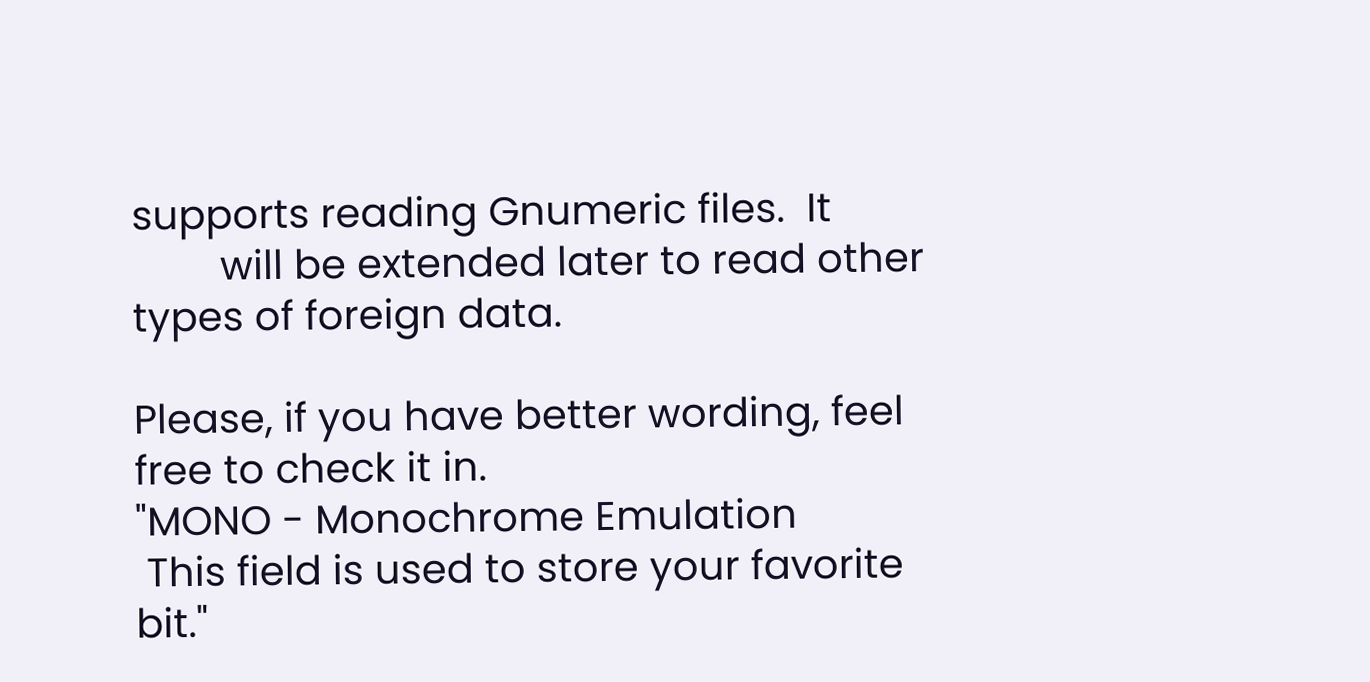supports reading Gnumeric files.  It
        will be extended later to read other types of foreign data.

Please, if you have better wording, feel free to check it in.
"MONO - Monochrome Emulation
 This field is used to store your favorite bit."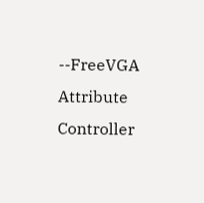--FreeVGA Attribute Controller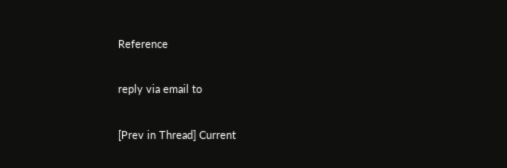Reference

reply via email to

[Prev in Thread] Current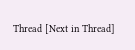Thread [Next in Thread]